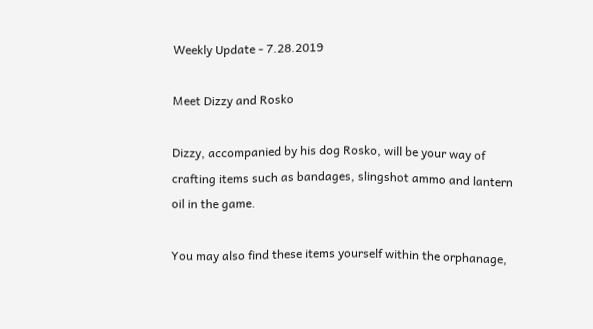Weekly Update - 7.28.2019

Meet Dizzy and Rosko

Dizzy, accompanied by his dog Rosko, will be your way of crafting items such as bandages, slingshot ammo and lantern oil in the game.

You may also find these items yourself within the orphanage,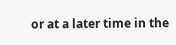or at a later time in the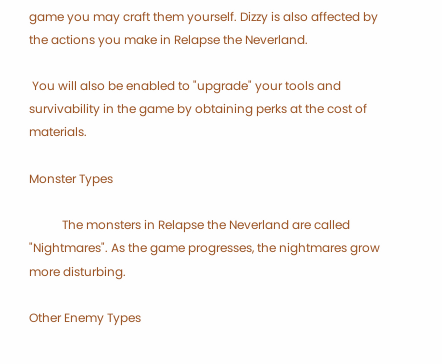game you may craft them yourself. Dizzy is also affected by the actions you make in Relapse the Neverland.

 You will also be enabled to "upgrade" your tools and survivability in the game by obtaining perks at the cost of materials.

Monster Types

           The monsters in Relapse the Neverland are called "Nightmares". As the game progresses, the nightmares grow more disturbing.

Other Enemy Types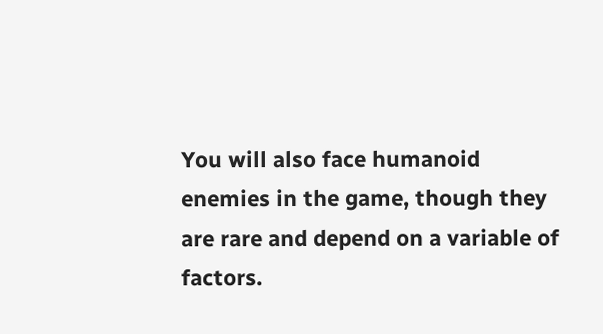You will also face humanoid enemies in the game, though they are rare and depend on a variable of factors.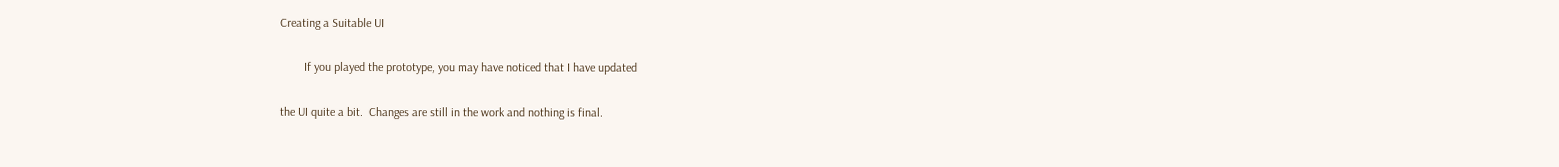Creating a Suitable UI

        If you played the prototype, you may have noticed that I have updated

the UI quite a bit.  Changes are still in the work and nothing is final.